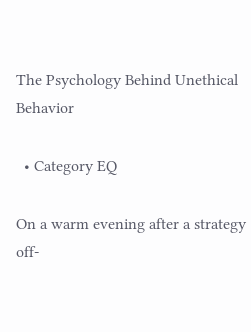The Psychology Behind Unethical Behavior

  • Category EQ

On a warm evening after a strategy off-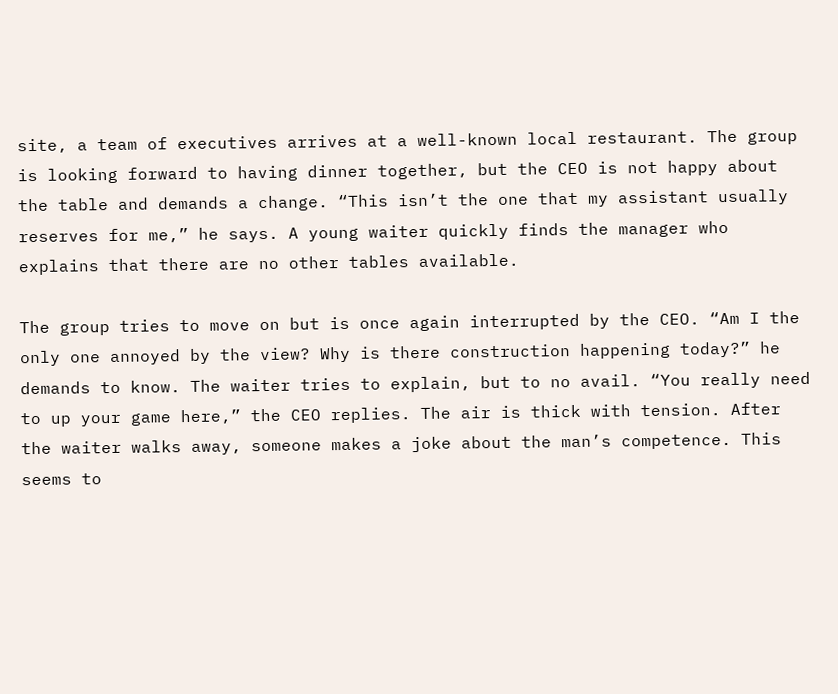site, a team of executives arrives at a well-known local restaurant. The group is looking forward to having dinner together, but the CEO is not happy about the table and demands a change. “This isn’t the one that my assistant usually reserves for me,” he says. A young waiter quickly finds the manager who explains that there are no other tables available.

The group tries to move on but is once again interrupted by the CEO. “Am I the only one annoyed by the view? Why is there construction happening today?” he demands to know. The waiter tries to explain, but to no avail. “You really need to up your game here,” the CEO replies. The air is thick with tension. After the waiter walks away, someone makes a joke about the man’s competence. This seems to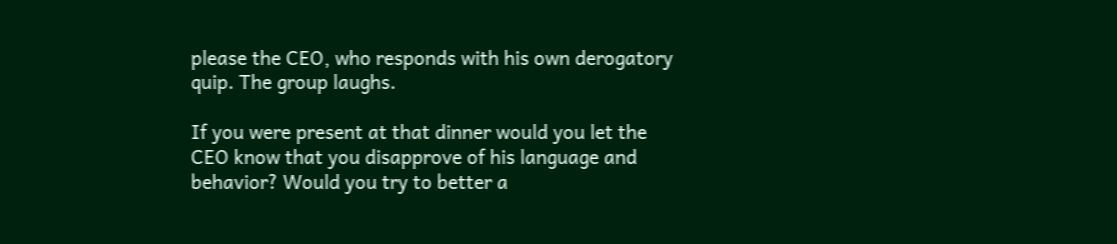please the CEO, who responds with his own derogatory quip. The group laughs.

If you were present at that dinner would you let the CEO know that you disapprove of his language and behavior? Would you try to better a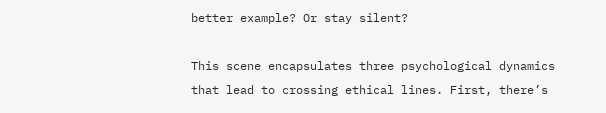better example? Or stay silent?

This scene encapsulates three psychological dynamics that lead to crossing ethical lines. First, there’s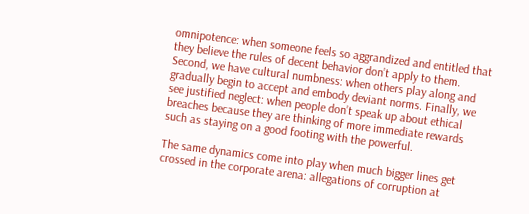omnipotence: when someone feels so aggrandized and entitled that they believe the rules of decent behavior don’t apply to them. Second, we have cultural numbness: when others play along and gradually begin to accept and embody deviant norms. Finally, we see justified neglect: when people don’t speak up about ethical breaches because they are thinking of more immediate rewards such as staying on a good footing with the powerful.

The same dynamics come into play when much bigger lines get crossed in the corporate arena: allegations of corruption at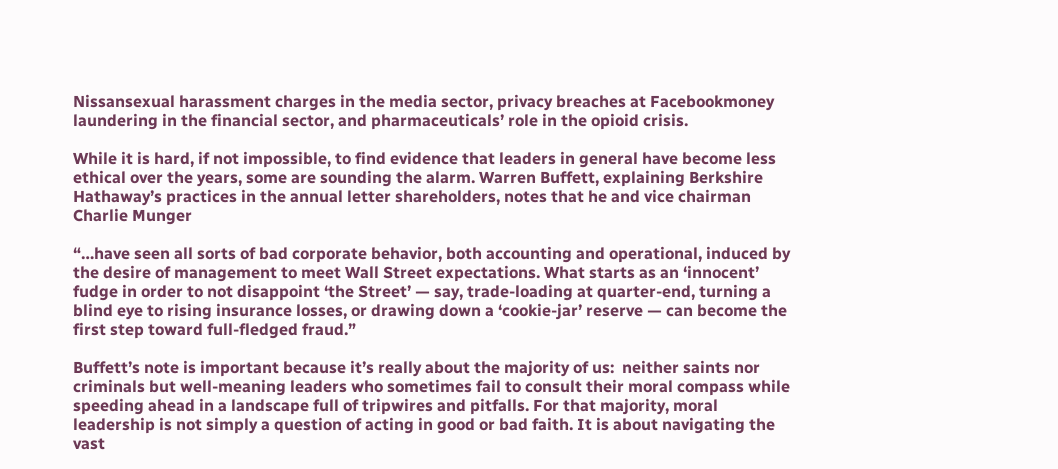Nissansexual harassment charges in the media sector, privacy breaches at Facebookmoney laundering in the financial sector, and pharmaceuticals’ role in the opioid crisis.

While it is hard, if not impossible, to find evidence that leaders in general have become less ethical over the years, some are sounding the alarm. Warren Buffett, explaining Berkshire Hathaway’s practices in the annual letter shareholders, notes that he and vice chairman Charlie Munger

“…have seen all sorts of bad corporate behavior, both accounting and operational, induced by the desire of management to meet Wall Street expectations. What starts as an ‘innocent’ fudge in order to not disappoint ‘the Street’ — say, trade-loading at quarter-end, turning a blind eye to rising insurance losses, or drawing down a ‘cookie-jar’ reserve — can become the first step toward full-fledged fraud.”

Buffett’s note is important because it’s really about the majority of us:  neither saints nor criminals but well-meaning leaders who sometimes fail to consult their moral compass while speeding ahead in a landscape full of tripwires and pitfalls. For that majority, moral leadership is not simply a question of acting in good or bad faith. It is about navigating the vast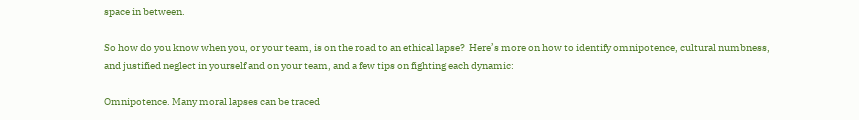space in between.

So how do you know when you, or your team, is on the road to an ethical lapse?  Here’s more on how to identify omnipotence, cultural numbness, and justified neglect in yourself and on your team, and a few tips on fighting each dynamic:

Omnipotence. Many moral lapses can be traced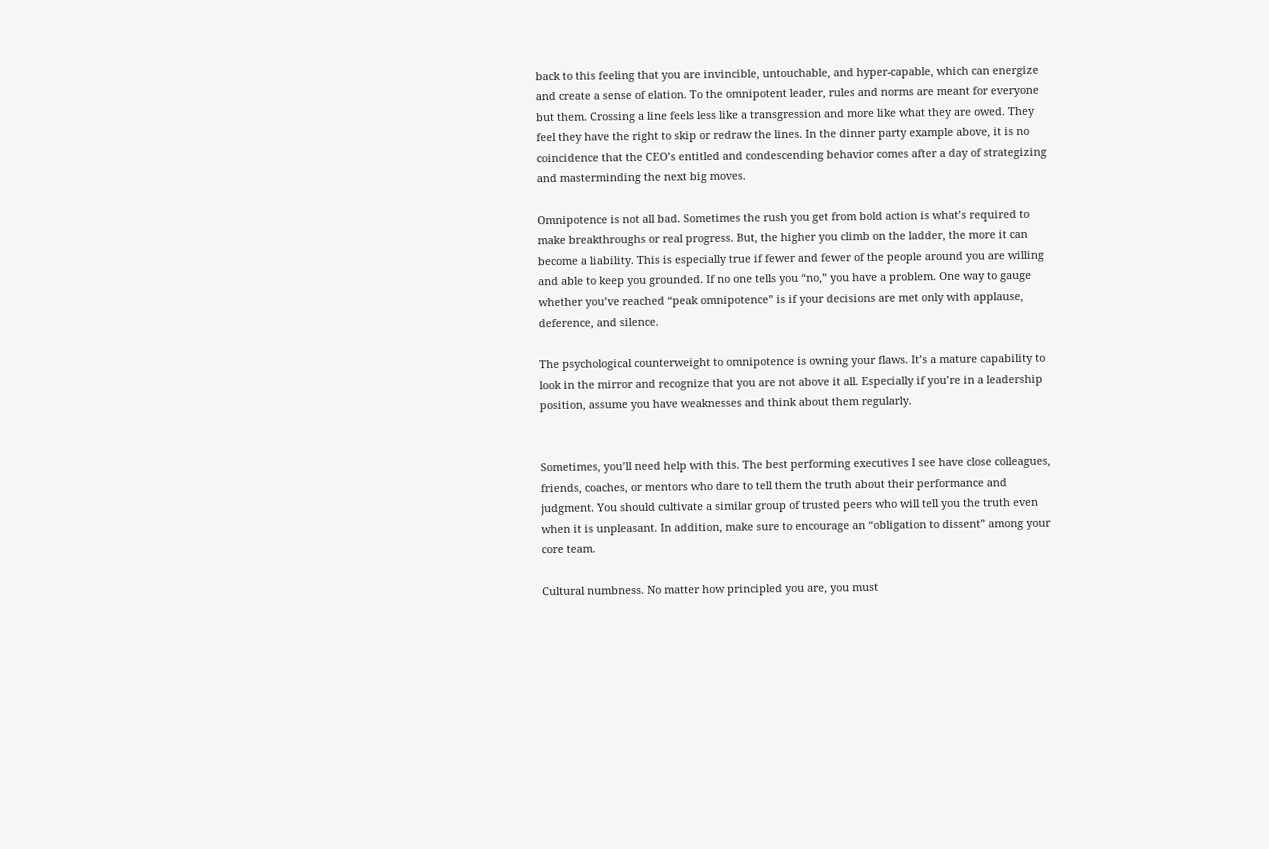back to this feeling that you are invincible, untouchable, and hyper-capable, which can energize and create a sense of elation. To the omnipotent leader, rules and norms are meant for everyone but them. Crossing a line feels less like a transgression and more like what they are owed. They feel they have the right to skip or redraw the lines. In the dinner party example above, it is no coincidence that the CEO’s entitled and condescending behavior comes after a day of strategizing and masterminding the next big moves.

Omnipotence is not all bad. Sometimes the rush you get from bold action is what’s required to make breakthroughs or real progress. But, the higher you climb on the ladder, the more it can become a liability. This is especially true if fewer and fewer of the people around you are willing and able to keep you grounded. If no one tells you “no,” you have a problem. One way to gauge whether you’ve reached “peak omnipotence” is if your decisions are met only with applause, deference, and silence.

The psychological counterweight to omnipotence is owning your flaws. It’s a mature capability to look in the mirror and recognize that you are not above it all. Especially if you’re in a leadership position, assume you have weaknesses and think about them regularly.


Sometimes, you’ll need help with this. The best performing executives I see have close colleagues, friends, coaches, or mentors who dare to tell them the truth about their performance and judgment. You should cultivate a similar group of trusted peers who will tell you the truth even when it is unpleasant. In addition, make sure to encourage an “obligation to dissent” among your core team.

Cultural numbness. No matter how principled you are, you must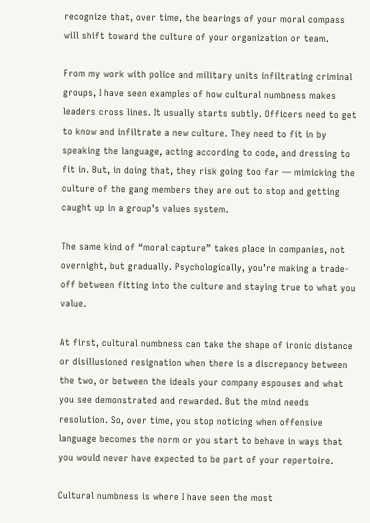recognize that, over time, the bearings of your moral compass will shift toward the culture of your organization or team.

From my work with police and military units infiltrating criminal groups, I have seen examples of how cultural numbness makes leaders cross lines. It usually starts subtly. Officers need to get to know and infiltrate a new culture. They need to fit in by speaking the language, acting according to code, and dressing to fit in. But, in doing that, they risk going too far — mimicking the culture of the gang members they are out to stop and getting caught up in a group’s values system.

The same kind of “moral capture” takes place in companies, not overnight, but gradually. Psychologically, you’re making a trade-off between fitting into the culture and staying true to what you value.

At first, cultural numbness can take the shape of ironic distance or disillusioned resignation when there is a discrepancy between the two, or between the ideals your company espouses and what you see demonstrated and rewarded. But the mind needs resolution. So, over time, you stop noticing when offensive language becomes the norm or you start to behave in ways that you would never have expected to be part of your repertoire.

Cultural numbness is where I have seen the most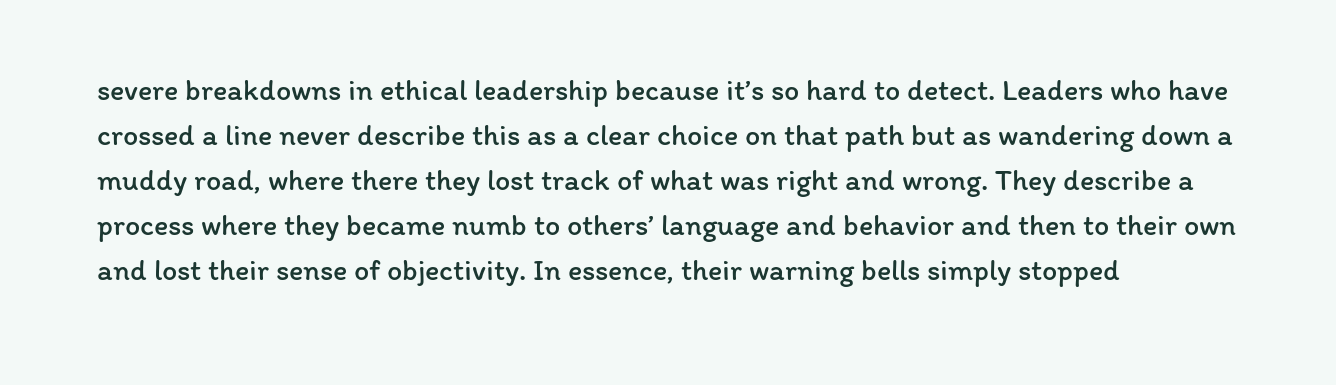severe breakdowns in ethical leadership because it’s so hard to detect. Leaders who have crossed a line never describe this as a clear choice on that path but as wandering down a muddy road, where there they lost track of what was right and wrong. They describe a process where they became numb to others’ language and behavior and then to their own and lost their sense of objectivity. In essence, their warning bells simply stopped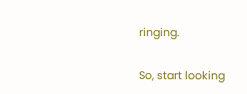ringing.

So, start looking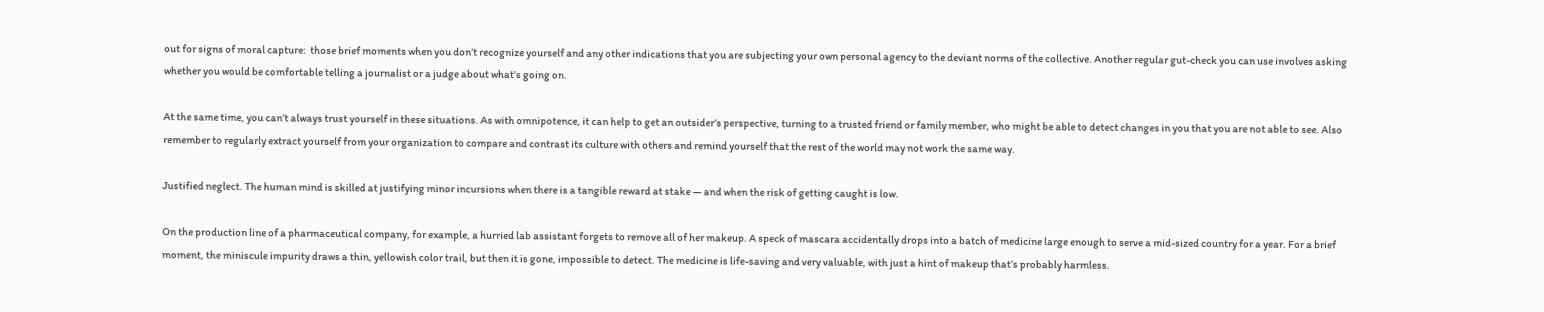out for signs of moral capture:  those brief moments when you don’t recognize yourself and any other indications that you are subjecting your own personal agency to the deviant norms of the collective. Another regular gut-check you can use involves asking whether you would be comfortable telling a journalist or a judge about what’s going on.

At the same time, you can’t always trust yourself in these situations. As with omnipotence, it can help to get an outsider’s perspective, turning to a trusted friend or family member, who might be able to detect changes in you that you are not able to see. Also remember to regularly extract yourself from your organization to compare and contrast its culture with others and remind yourself that the rest of the world may not work the same way.

Justified neglect. The human mind is skilled at justifying minor incursions when there is a tangible reward at stake — and when the risk of getting caught is low.

On the production line of a pharmaceutical company, for example, a hurried lab assistant forgets to remove all of her makeup. A speck of mascara accidentally drops into a batch of medicine large enough to serve a mid-sized country for a year. For a brief moment, the miniscule impurity draws a thin, yellowish color trail, but then it is gone, impossible to detect. The medicine is life-saving and very valuable, with just a hint of makeup that’s probably harmless.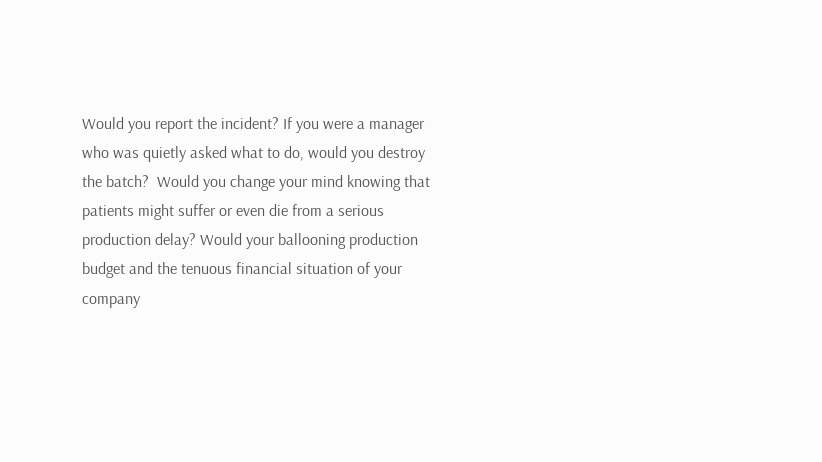Would you report the incident? If you were a manager who was quietly asked what to do, would you destroy the batch?  Would you change your mind knowing that patients might suffer or even die from a serious production delay? Would your ballooning production budget and the tenuous financial situation of your company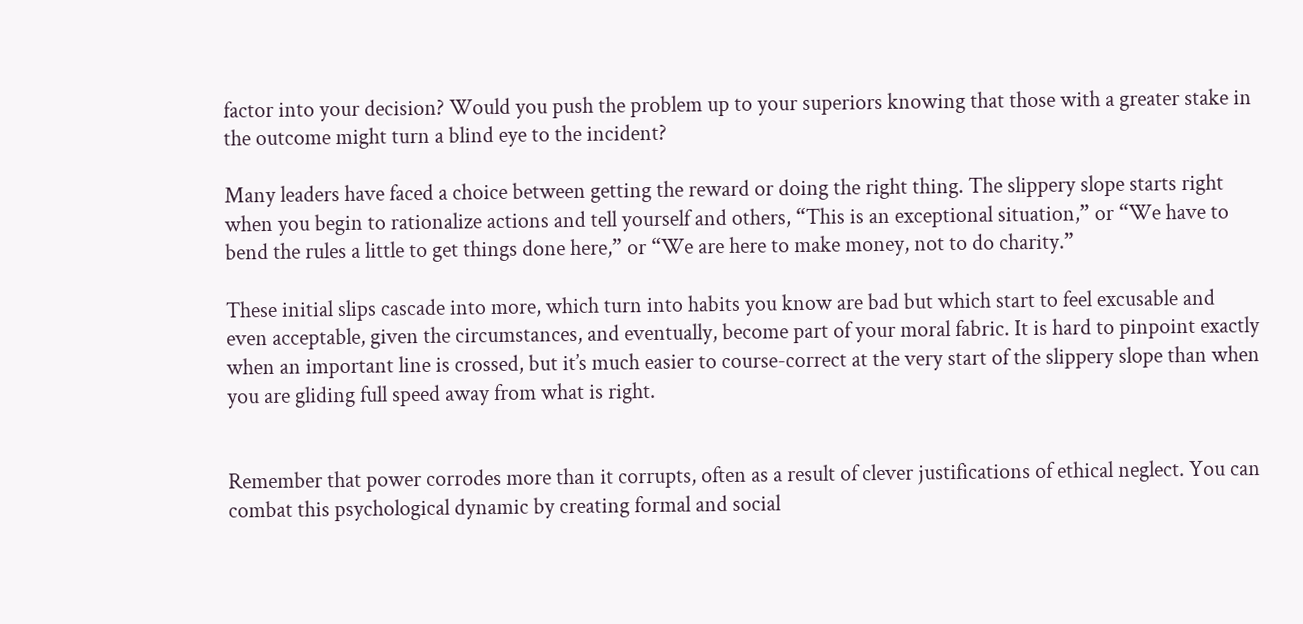factor into your decision? Would you push the problem up to your superiors knowing that those with a greater stake in the outcome might turn a blind eye to the incident?

Many leaders have faced a choice between getting the reward or doing the right thing. The slippery slope starts right when you begin to rationalize actions and tell yourself and others, “This is an exceptional situation,” or “We have to bend the rules a little to get things done here,” or “We are here to make money, not to do charity.”

These initial slips cascade into more, which turn into habits you know are bad but which start to feel excusable and even acceptable, given the circumstances, and eventually, become part of your moral fabric. It is hard to pinpoint exactly when an important line is crossed, but it’s much easier to course-correct at the very start of the slippery slope than when you are gliding full speed away from what is right.


Remember that power corrodes more than it corrupts, often as a result of clever justifications of ethical neglect. You can combat this psychological dynamic by creating formal and social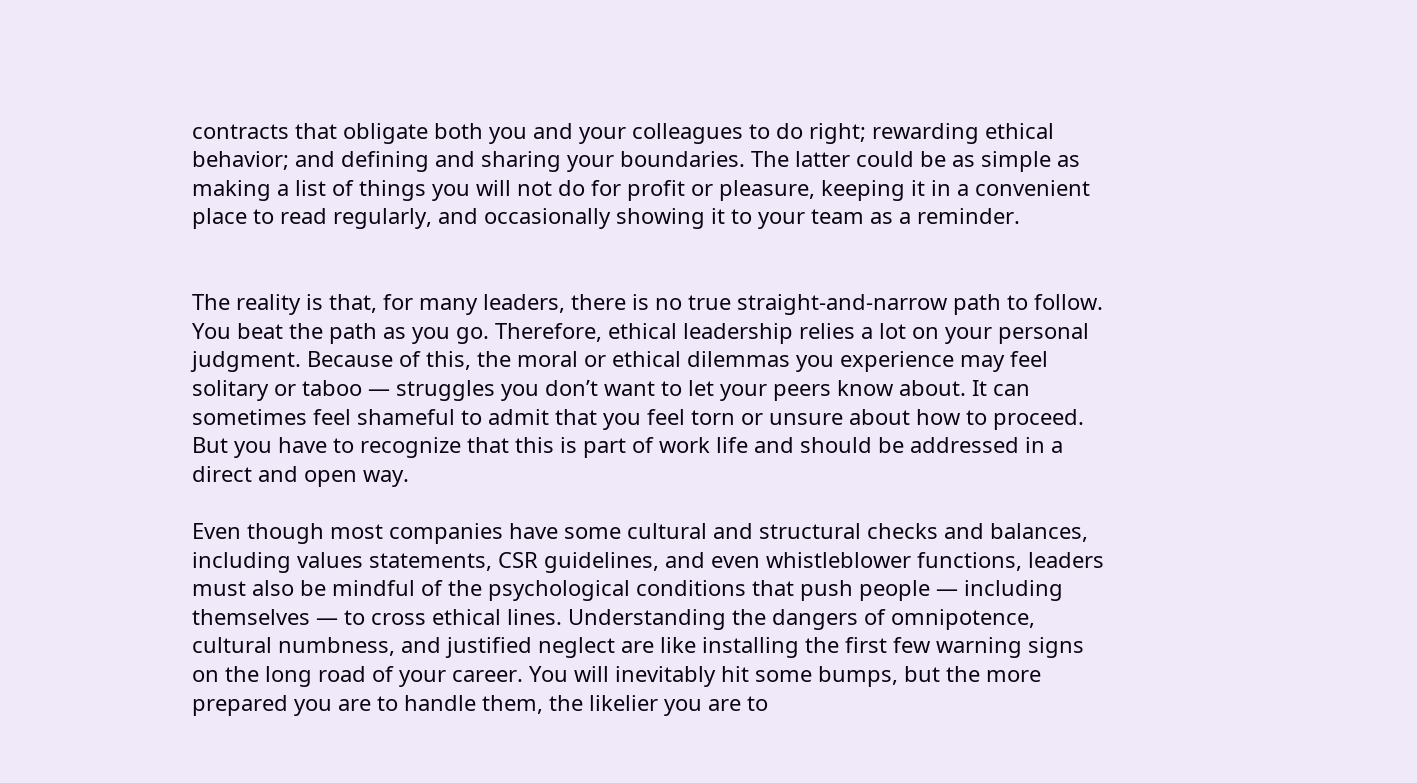contracts that obligate both you and your colleagues to do right; rewarding ethical behavior; and defining and sharing your boundaries. The latter could be as simple as making a list of things you will not do for profit or pleasure, keeping it in a convenient place to read regularly, and occasionally showing it to your team as a reminder.


The reality is that, for many leaders, there is no true straight-and-narrow path to follow. You beat the path as you go. Therefore, ethical leadership relies a lot on your personal judgment. Because of this, the moral or ethical dilemmas you experience may feel solitary or taboo — struggles you don’t want to let your peers know about. It can sometimes feel shameful to admit that you feel torn or unsure about how to proceed. But you have to recognize that this is part of work life and should be addressed in a direct and open way.

Even though most companies have some cultural and structural checks and balances, including values statements, CSR guidelines, and even whistleblower functions, leaders must also be mindful of the psychological conditions that push people — including themselves — to cross ethical lines. Understanding the dangers of omnipotence, cultural numbness, and justified neglect are like installing the first few warning signs on the long road of your career. You will inevitably hit some bumps, but the more prepared you are to handle them, the likelier you are to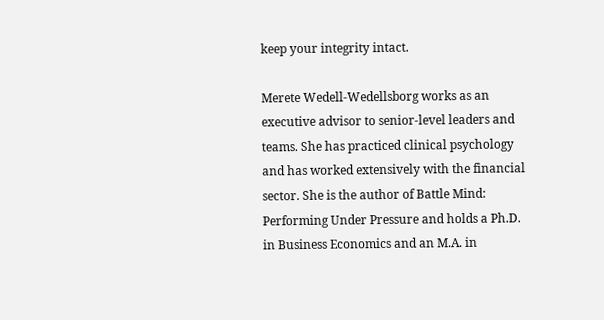keep your integrity intact.

Merete Wedell-Wedellsborg works as an executive advisor to senior-level leaders and teams. She has practiced clinical psychology and has worked extensively with the financial sector. She is the author of Battle Mind: Performing Under Pressure and holds a Ph.D. in Business Economics and an M.A. in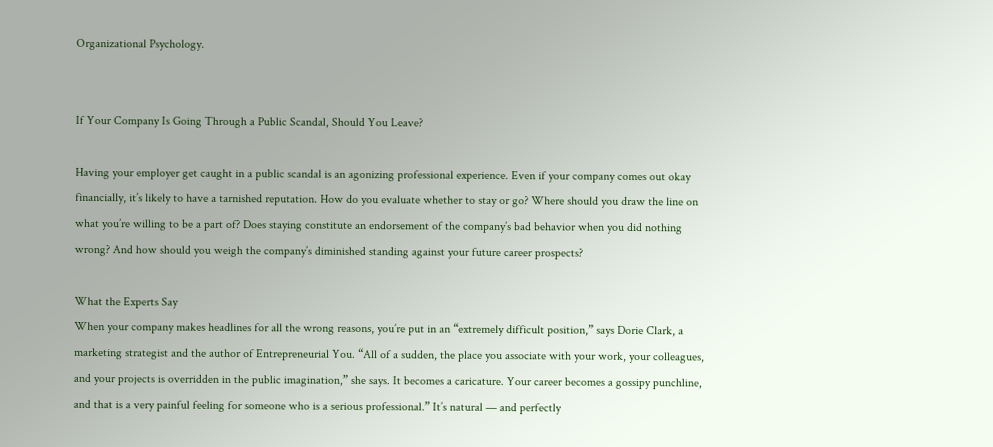Organizational Psychology.


If Your Company Is Going Through a Public Scandal, Should You Leave?

Having your employer get caught in a public scandal is an agonizing professional experience. Even if your company comes out okay financially, it’s likely to have a tarnished reputation. How do you evaluate whether to stay or go? Where should you draw the line on what you’re willing to be a part of? Does staying constitute an endorsement of the company’s bad behavior when you did nothing wrong? And how should you weigh the company’s diminished standing against your future career prospects?

What the Experts Say
When your company makes headlines for all the wrong reasons, you’re put in an “extremely difficult position,” says Dorie Clark, a marketing strategist and the author of Entrepreneurial You. “All of a sudden, the place you associate with your work, your colleagues, and your projects is overridden in the public imagination,” she says. It becomes a caricature. Your career becomes a gossipy punchline, and that is a very painful feeling for someone who is a serious professional.” It’s natural — and perfectly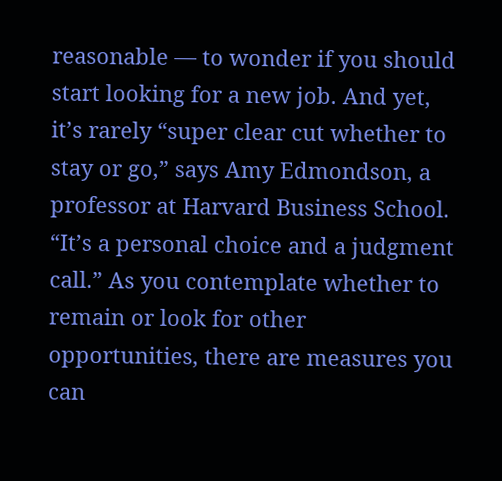reasonable — to wonder if you should start looking for a new job. And yet, it’s rarely “super clear cut whether to stay or go,” says Amy Edmondson, a  professor at Harvard Business School. “It’s a personal choice and a judgment call.” As you contemplate whether to remain or look for other opportunities, there are measures you can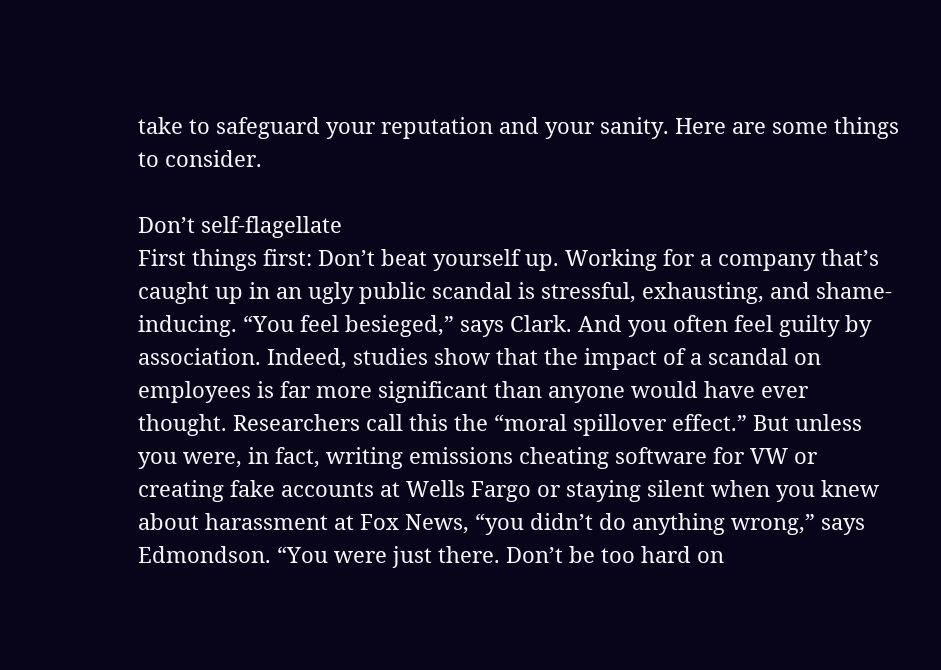take to safeguard your reputation and your sanity. Here are some things to consider.

Don’t self-flagellate
First things first: Don’t beat yourself up. Working for a company that’s caught up in an ugly public scandal is stressful, exhausting, and shame-inducing. “You feel besieged,” says Clark. And you often feel guilty by association. Indeed, studies show that the impact of a scandal on employees is far more significant than anyone would have ever thought. Researchers call this the “moral spillover effect.” But unless you were, in fact, writing emissions cheating software for VW or creating fake accounts at Wells Fargo or staying silent when you knew about harassment at Fox News, “you didn’t do anything wrong,” says Edmondson. “You were just there. Don’t be too hard on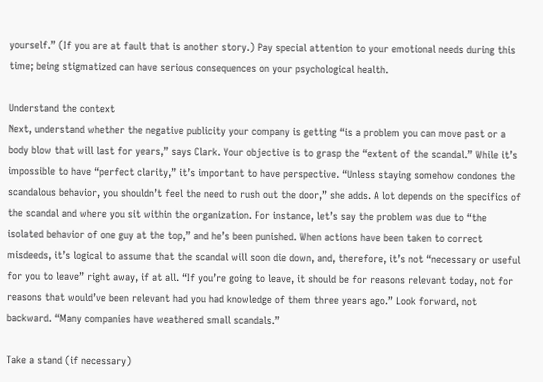yourself.” (If you are at fault that is another story.) Pay special attention to your emotional needs during this time; being stigmatized can have serious consequences on your psychological health.

Understand the context
Next, understand whether the negative publicity your company is getting “is a problem you can move past or a body blow that will last for years,” says Clark. Your objective is to grasp the “extent of the scandal.” While it’s impossible to have “perfect clarity,” it’s important to have perspective. “Unless staying somehow condones the scandalous behavior, you shouldn’t feel the need to rush out the door,” she adds. A lot depends on the specifics of the scandal and where you sit within the organization. For instance, let’s say the problem was due to “the isolated behavior of one guy at the top,” and he’s been punished. When actions have been taken to correct misdeeds, it’s logical to assume that the scandal will soon die down, and, therefore, it’s not “necessary or useful for you to leave” right away, if at all. “If you’re going to leave, it should be for reasons relevant today, not for reasons that would’ve been relevant had you had knowledge of them three years ago.” Look forward, not backward. “Many companies have weathered small scandals.”

Take a stand (if necessary)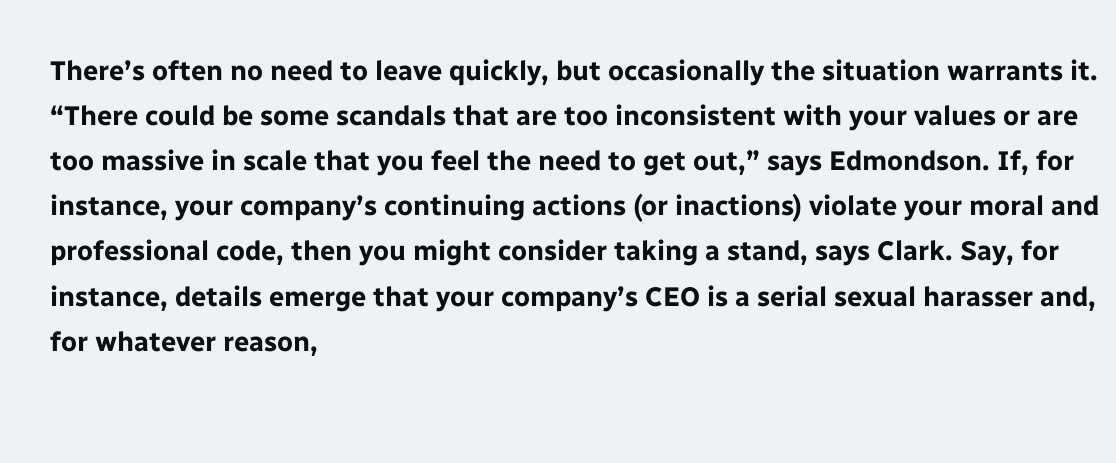There’s often no need to leave quickly, but occasionally the situation warrants it. “There could be some scandals that are too inconsistent with your values or are too massive in scale that you feel the need to get out,” says Edmondson. If, for instance, your company’s continuing actions (or inactions) violate your moral and professional code, then you might consider taking a stand, says Clark. Say, for instance, details emerge that your company’s CEO is a serial sexual harasser and, for whatever reason,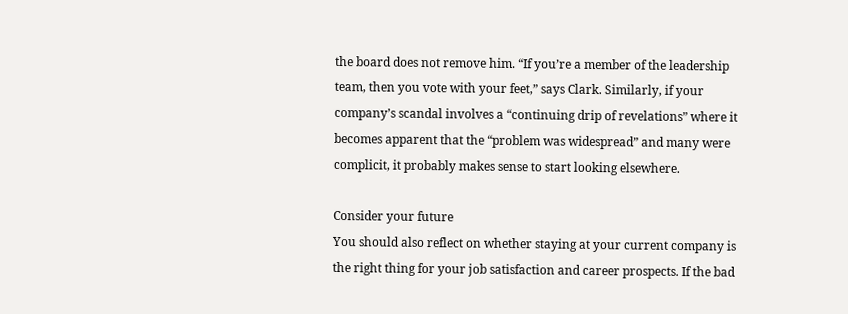the board does not remove him. “If you’re a member of the leadership team, then you vote with your feet,” says Clark. Similarly, if your company’s scandal involves a “continuing drip of revelations” where it becomes apparent that the “problem was widespread” and many were complicit, it probably makes sense to start looking elsewhere.

Consider your future
You should also reflect on whether staying at your current company is the right thing for your job satisfaction and career prospects. If the bad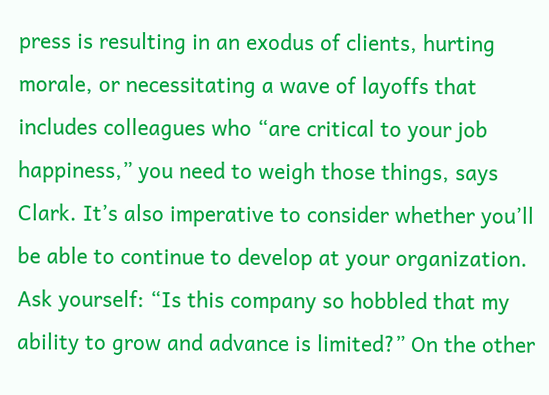press is resulting in an exodus of clients, hurting morale, or necessitating a wave of layoffs that includes colleagues who “are critical to your job happiness,” you need to weigh those things, says Clark. It’s also imperative to consider whether you’ll be able to continue to develop at your organization. Ask yourself: “Is this company so hobbled that my ability to grow and advance is limited?” On the other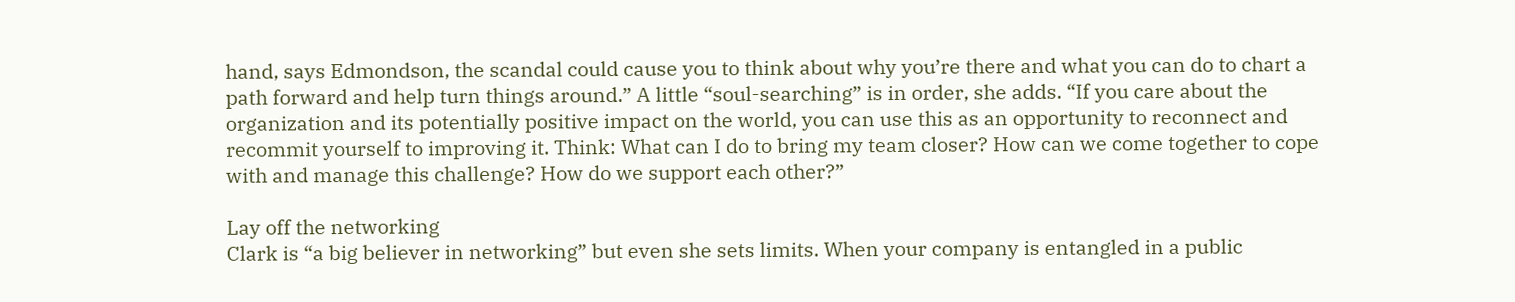hand, says Edmondson, the scandal could cause you to think about why you’re there and what you can do to chart a path forward and help turn things around.” A little “soul-searching” is in order, she adds. “If you care about the organization and its potentially positive impact on the world, you can use this as an opportunity to reconnect and recommit yourself to improving it. Think: What can I do to bring my team closer? How can we come together to cope with and manage this challenge? How do we support each other?”

Lay off the networking
Clark is “a big believer in networking” but even she sets limits. When your company is entangled in a public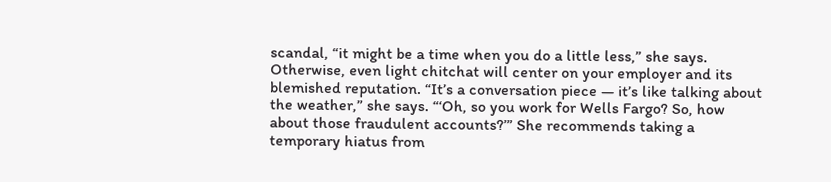scandal, “it might be a time when you do a little less,” she says. Otherwise, even light chitchat will center on your employer and its blemished reputation. “It’s a conversation piece — it’s like talking about the weather,” she says. “‘Oh, so you work for Wells Fargo? So, how about those fraudulent accounts?’” She recommends taking a temporary hiatus from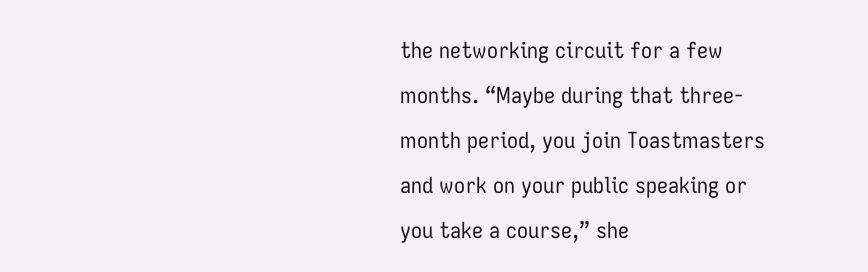the networking circuit for a few months. “Maybe during that three-month period, you join Toastmasters and work on your public speaking or you take a course,” she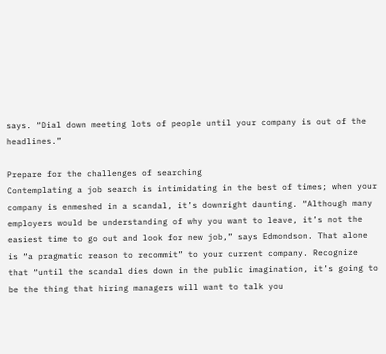says. “Dial down meeting lots of people until your company is out of the headlines.”

Prepare for the challenges of searching
Contemplating a job search is intimidating in the best of times; when your company is enmeshed in a scandal, it’s downright daunting. “Although many employers would be understanding of why you want to leave, it’s not the easiest time to go out and look for new job,” says Edmondson. That alone is “a pragmatic reason to recommit” to your current company. Recognize that “until the scandal dies down in the public imagination, it’s going to be the thing that hiring managers will want to talk you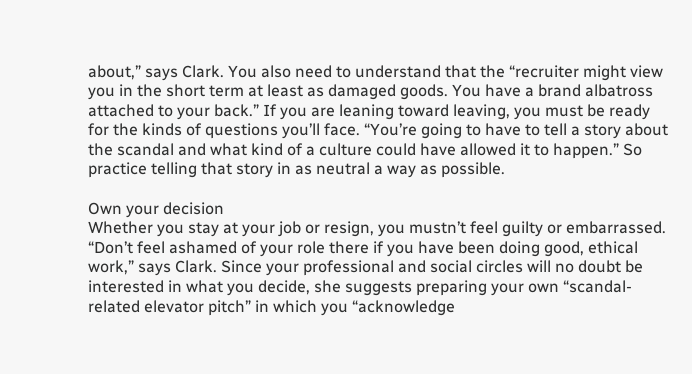about,” says Clark. You also need to understand that the “recruiter might view you in the short term at least as damaged goods. You have a brand albatross attached to your back.” If you are leaning toward leaving, you must be ready for the kinds of questions you’ll face. “You’re going to have to tell a story about the scandal and what kind of a culture could have allowed it to happen.” So practice telling that story in as neutral a way as possible.

Own your decision
Whether you stay at your job or resign, you mustn’t feel guilty or embarrassed. “Don’t feel ashamed of your role there if you have been doing good, ethical work,” says Clark. Since your professional and social circles will no doubt be interested in what you decide, she suggests preparing your own “scandal-related elevator pitch” in which you “acknowledge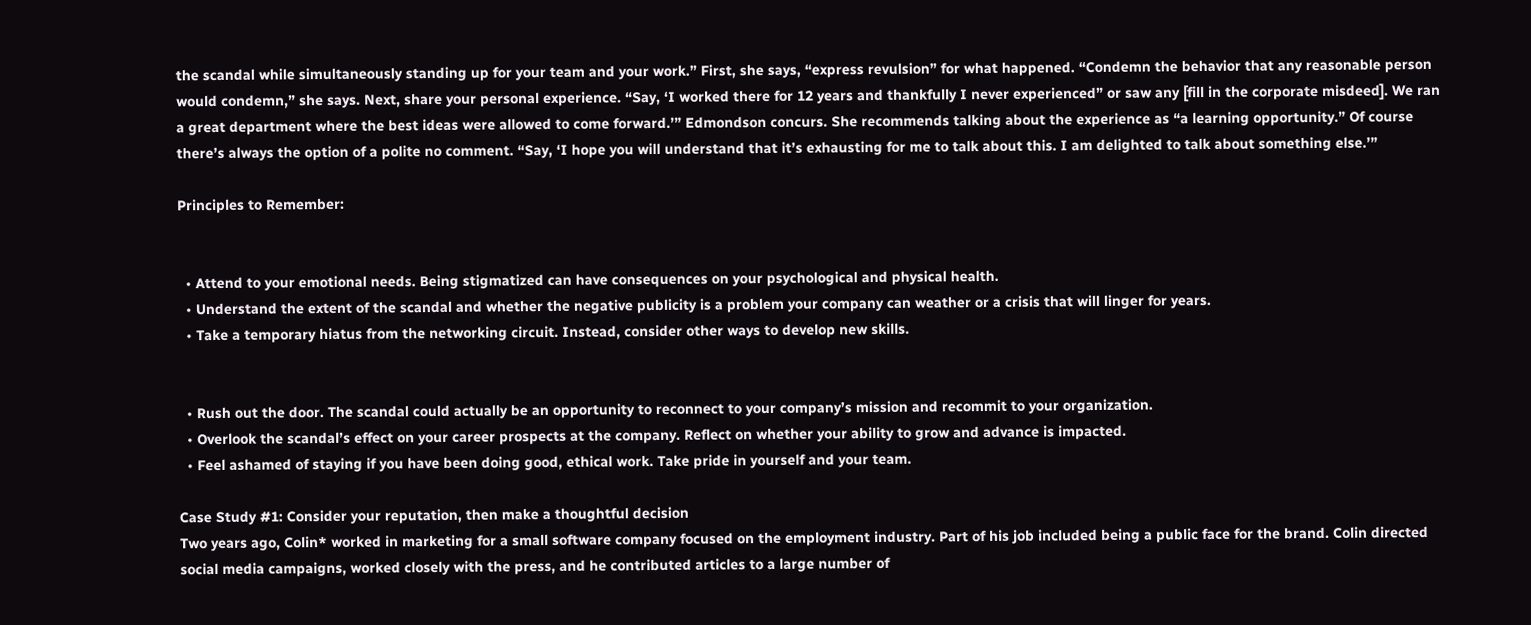the scandal while simultaneously standing up for your team and your work.” First, she says, “express revulsion” for what happened. “Condemn the behavior that any reasonable person would condemn,” she says. Next, share your personal experience. “Say, ‘I worked there for 12 years and thankfully I never experienced” or saw any [fill in the corporate misdeed]. We ran a great department where the best ideas were allowed to come forward.’” Edmondson concurs. She recommends talking about the experience as “a learning opportunity.” Of course there’s always the option of a polite no comment. “Say, ‘I hope you will understand that it’s exhausting for me to talk about this. I am delighted to talk about something else.’”

Principles to Remember:


  • Attend to your emotional needs. Being stigmatized can have consequences on your psychological and physical health.
  • Understand the extent of the scandal and whether the negative publicity is a problem your company can weather or a crisis that will linger for years.
  • Take a temporary hiatus from the networking circuit. Instead, consider other ways to develop new skills.


  • Rush out the door. The scandal could actually be an opportunity to reconnect to your company’s mission and recommit to your organization.
  • Overlook the scandal’s effect on your career prospects at the company. Reflect on whether your ability to grow and advance is impacted.
  • Feel ashamed of staying if you have been doing good, ethical work. Take pride in yourself and your team.

Case Study #1: Consider your reputation, then make a thoughtful decision
Two years ago, Colin* worked in marketing for a small software company focused on the employment industry. Part of his job included being a public face for the brand. Colin directed social media campaigns, worked closely with the press, and he contributed articles to a large number of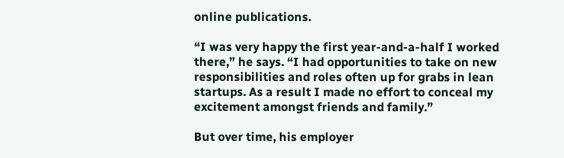online publications.

“I was very happy the first year-and-a-half I worked there,” he says. “I had opportunities to take on new responsibilities and roles often up for grabs in lean startups. As a result I made no effort to conceal my excitement amongst friends and family.”

But over time, his employer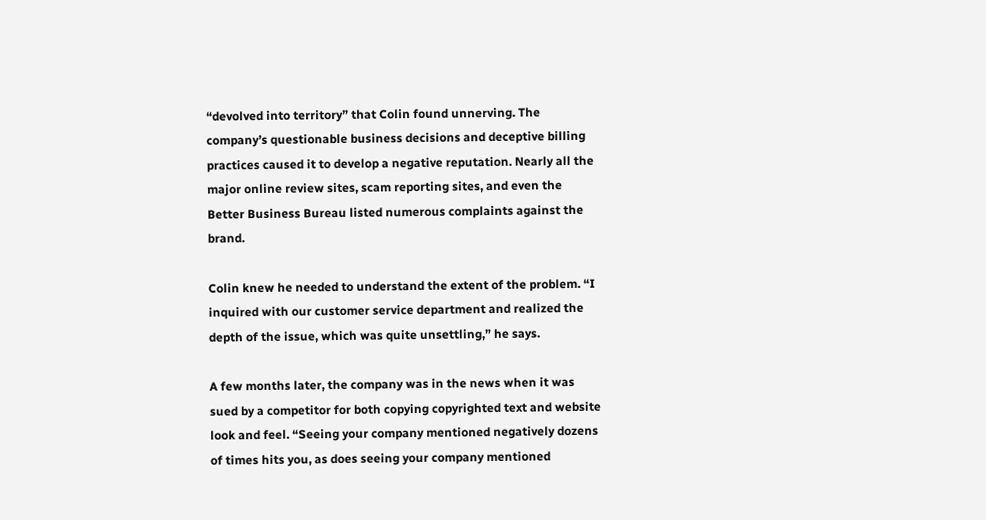“devolved into territory” that Colin found unnerving. The company’s questionable business decisions and deceptive billing practices caused it to develop a negative reputation. Nearly all the major online review sites, scam reporting sites, and even the Better Business Bureau listed numerous complaints against the brand.

Colin knew he needed to understand the extent of the problem. “I inquired with our customer service department and realized the depth of the issue, which was quite unsettling,” he says.

A few months later, the company was in the news when it was sued by a competitor for both copying copyrighted text and website look and feel. “Seeing your company mentioned negatively dozens of times hits you, as does seeing your company mentioned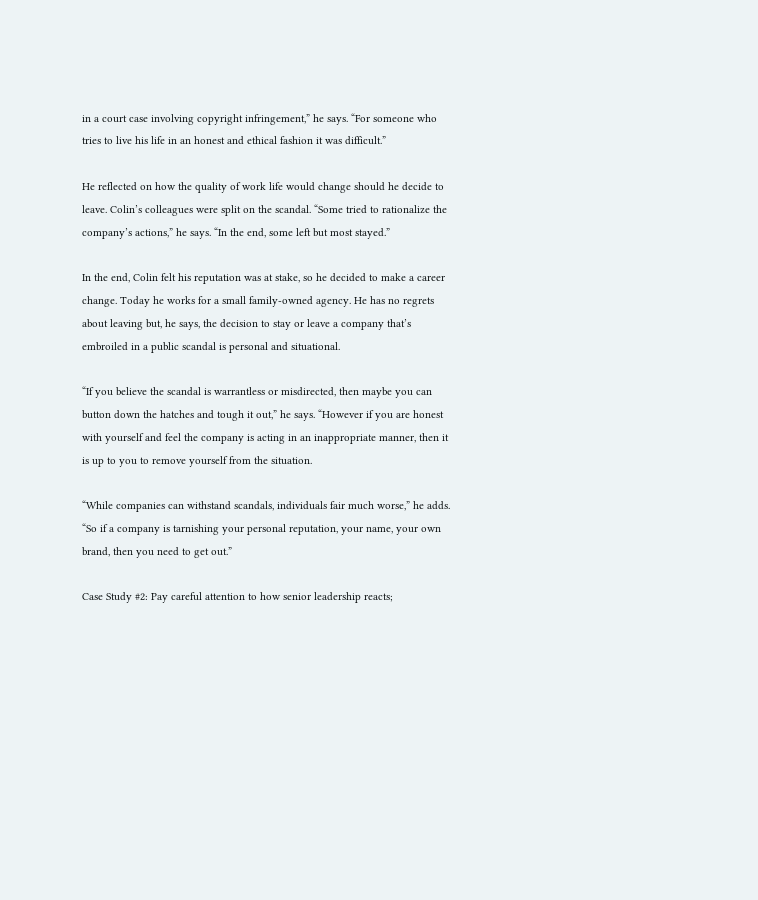in a court case involving copyright infringement,” he says. “For someone who tries to live his life in an honest and ethical fashion it was difficult.”

He reflected on how the quality of work life would change should he decide to leave. Colin’s colleagues were split on the scandal. “Some tried to rationalize the company’s actions,” he says. “In the end, some left but most stayed.”

In the end, Colin felt his reputation was at stake, so he decided to make a career change. Today he works for a small family-owned agency. He has no regrets about leaving but, he says, the decision to stay or leave a company that’s embroiled in a public scandal is personal and situational.

“If you believe the scandal is warrantless or misdirected, then maybe you can button down the hatches and tough it out,” he says. “However if you are honest with yourself and feel the company is acting in an inappropriate manner, then it is up to you to remove yourself from the situation.

“While companies can withstand scandals, individuals fair much worse,” he adds. “So if a company is tarnishing your personal reputation, your name, your own brand, then you need to get out.”

Case Study #2: Pay careful attention to how senior leadership reacts;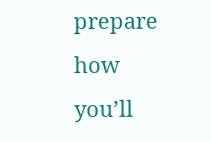prepare how you’ll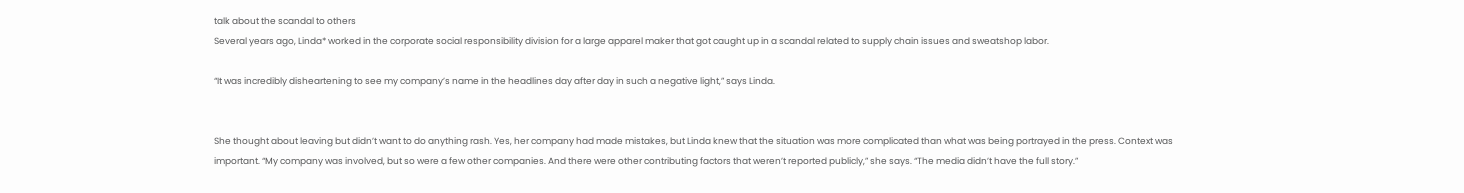talk about the scandal to others
Several years ago, Linda* worked in the corporate social responsibility division for a large apparel maker that got caught up in a scandal related to supply chain issues and sweatshop labor.

“It was incredibly disheartening to see my company’s name in the headlines day after day in such a negative light,” says Linda.


She thought about leaving but didn’t want to do anything rash. Yes, her company had made mistakes, but Linda knew that the situation was more complicated than what was being portrayed in the press. Context was important. “My company was involved, but so were a few other companies. And there were other contributing factors that weren’t reported publicly,” she says. “The media didn’t have the full story.”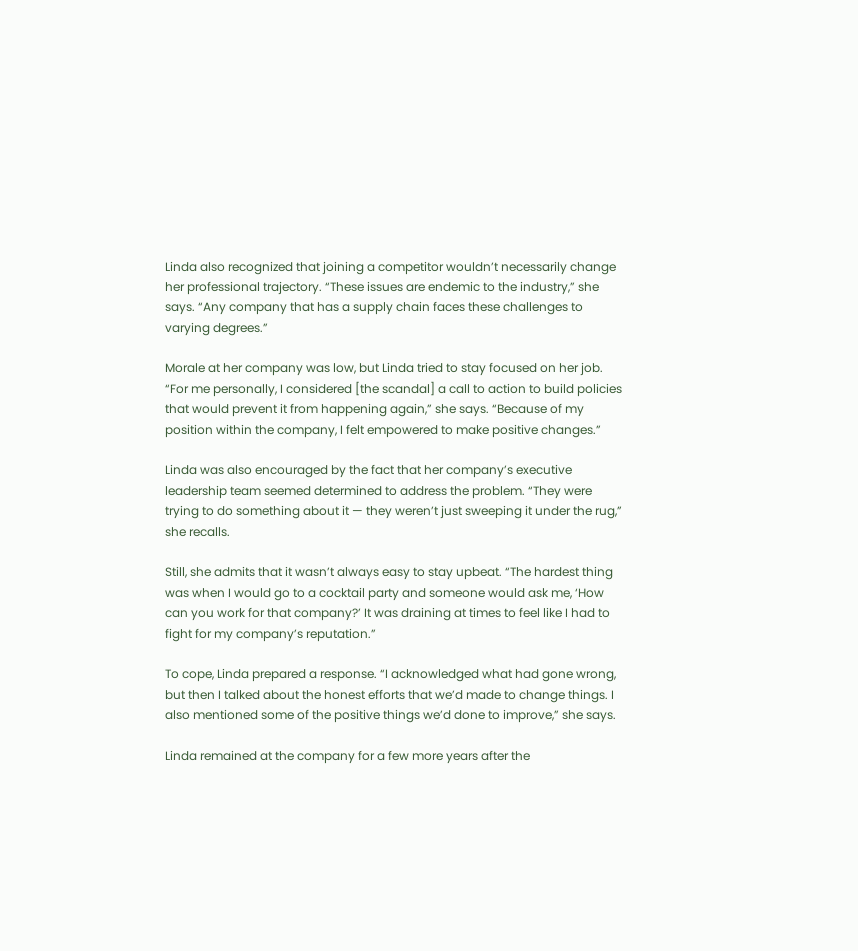Linda also recognized that joining a competitor wouldn’t necessarily change her professional trajectory. “These issues are endemic to the industry,” she says. “Any company that has a supply chain faces these challenges to varying degrees.”

Morale at her company was low, but Linda tried to stay focused on her job. “For me personally, I considered [the scandal] a call to action to build policies that would prevent it from happening again,” she says. “Because of my position within the company, I felt empowered to make positive changes.”

Linda was also encouraged by the fact that her company’s executive leadership team seemed determined to address the problem. “They were trying to do something about it — they weren’t just sweeping it under the rug,” she recalls.

Still, she admits that it wasn’t always easy to stay upbeat. “The hardest thing was when I would go to a cocktail party and someone would ask me, ‘How can you work for that company?’ It was draining at times to feel like I had to fight for my company’s reputation.”

To cope, Linda prepared a response. “I acknowledged what had gone wrong, but then I talked about the honest efforts that we’d made to change things. I also mentioned some of the positive things we’d done to improve,” she says.

Linda remained at the company for a few more years after the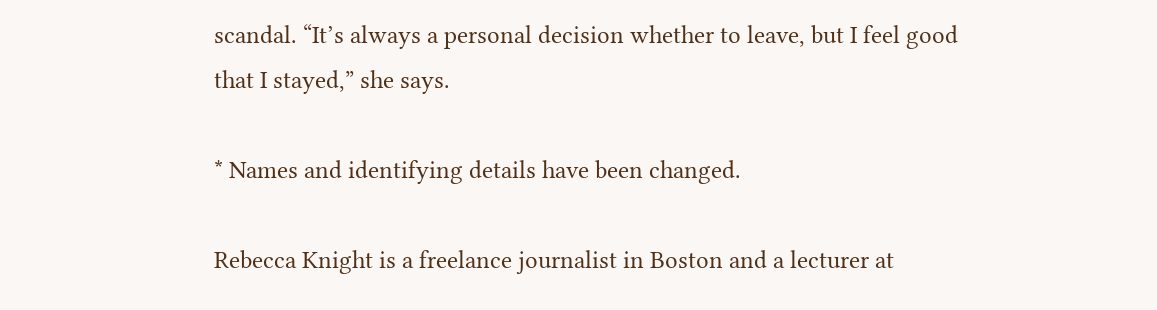scandal. “It’s always a personal decision whether to leave, but I feel good that I stayed,” she says.

* Names and identifying details have been changed.

Rebecca Knight is a freelance journalist in Boston and a lecturer at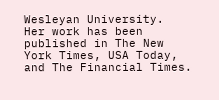Wesleyan University.  Her work has been published in The New York Times, USA Today, and The Financial Times.